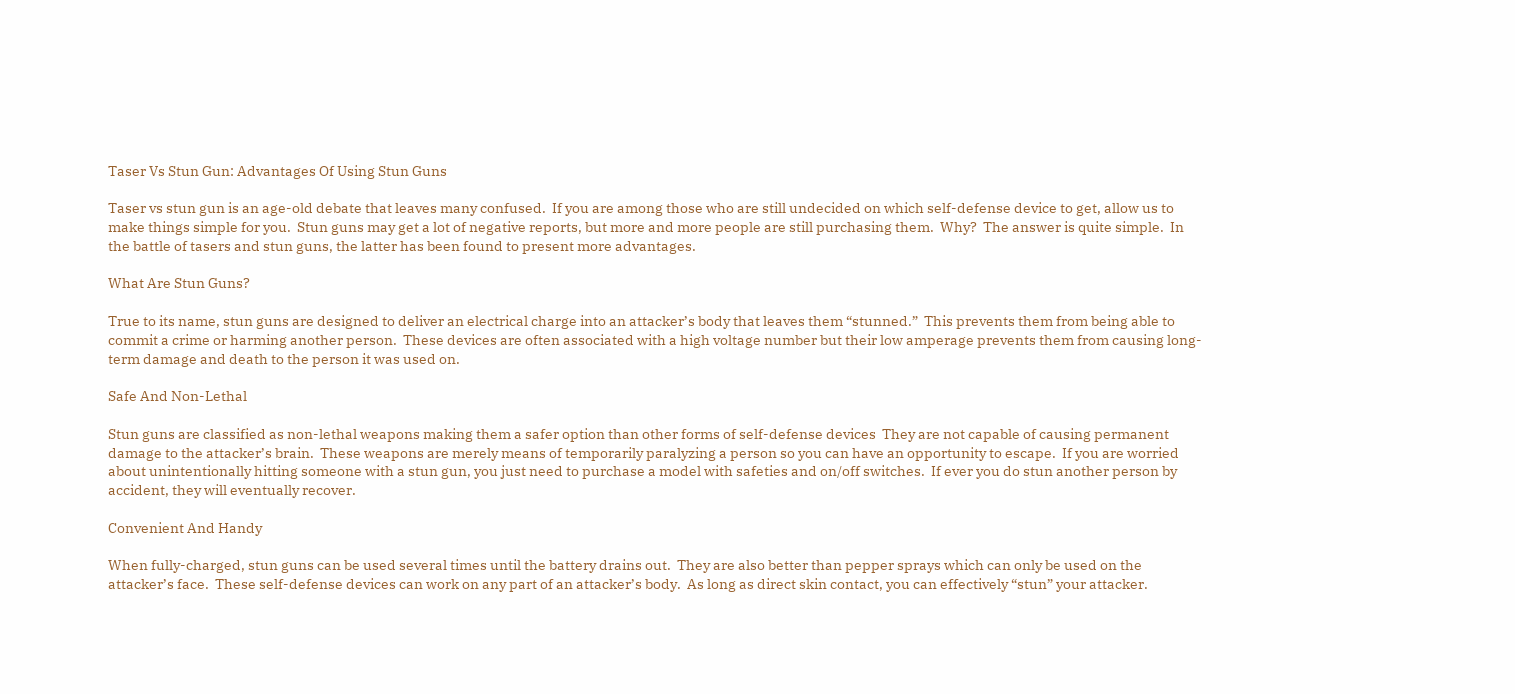Taser Vs Stun Gun: Advantages Of Using Stun Guns

Taser vs stun gun is an age-old debate that leaves many confused.  If you are among those who are still undecided on which self-defense device to get, allow us to make things simple for you.  Stun guns may get a lot of negative reports, but more and more people are still purchasing them.  Why?  The answer is quite simple.  In the battle of tasers and stun guns, the latter has been found to present more advantages.

What Are Stun Guns?

True to its name, stun guns are designed to deliver an electrical charge into an attacker’s body that leaves them “stunned.”  This prevents them from being able to commit a crime or harming another person.  These devices are often associated with a high voltage number but their low amperage prevents them from causing long-term damage and death to the person it was used on.

Safe And Non-Lethal

Stun guns are classified as non-lethal weapons making them a safer option than other forms of self-defense devices  They are not capable of causing permanent damage to the attacker’s brain.  These weapons are merely means of temporarily paralyzing a person so you can have an opportunity to escape.  If you are worried about unintentionally hitting someone with a stun gun, you just need to purchase a model with safeties and on/off switches.  If ever you do stun another person by accident, they will eventually recover.

Convenient And Handy

When fully-charged, stun guns can be used several times until the battery drains out.  They are also better than pepper sprays which can only be used on the attacker’s face.  These self-defense devices can work on any part of an attacker’s body.  As long as direct skin contact, you can effectively “stun” your attacker.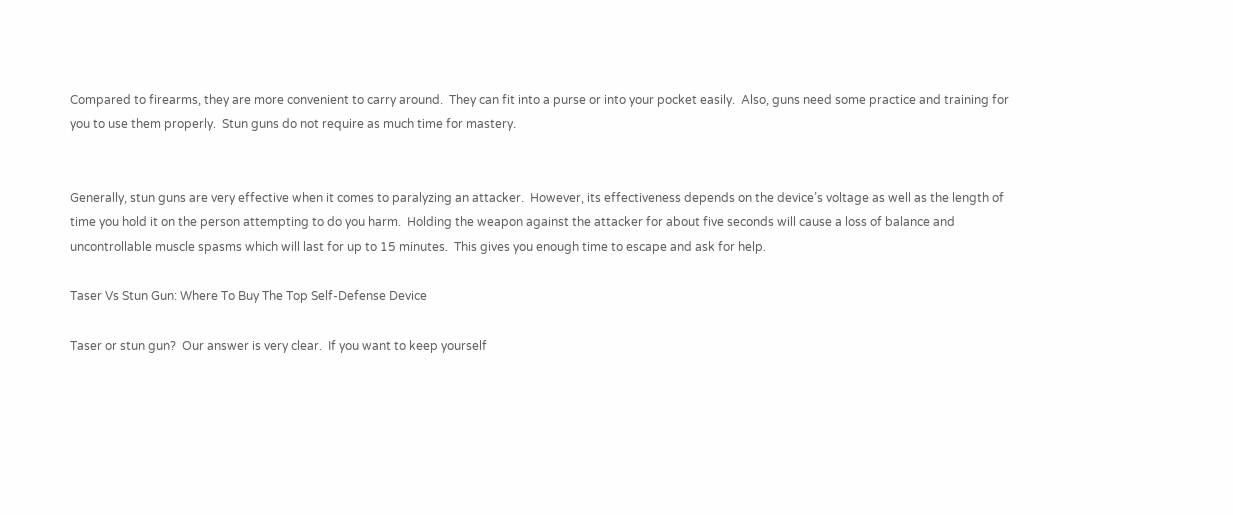Compared to firearms, they are more convenient to carry around.  They can fit into a purse or into your pocket easily.  Also, guns need some practice and training for you to use them properly.  Stun guns do not require as much time for mastery.


Generally, stun guns are very effective when it comes to paralyzing an attacker.  However, its effectiveness depends on the device’s voltage as well as the length of time you hold it on the person attempting to do you harm.  Holding the weapon against the attacker for about five seconds will cause a loss of balance and uncontrollable muscle spasms which will last for up to 15 minutes.  This gives you enough time to escape and ask for help.

Taser Vs Stun Gun: Where To Buy The Top Self-Defense Device

Taser or stun gun?  Our answer is very clear.  If you want to keep yourself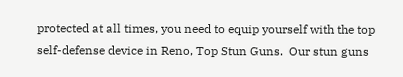protected at all times, you need to equip yourself with the top self-defense device in Reno, Top Stun Guns.  Our stun guns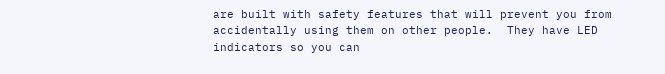are built with safety features that will prevent you from accidentally using them on other people.  They have LED indicators so you can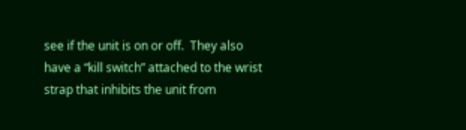see if the unit is on or off.  They also have a “kill switch” attached to the wrist strap that inhibits the unit from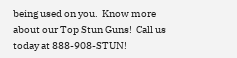being used on you.  Know more about our Top Stun Guns!  Call us today at 888-908-STUN!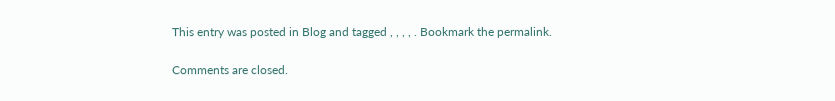This entry was posted in Blog and tagged , , , , . Bookmark the permalink.

Comments are closed.